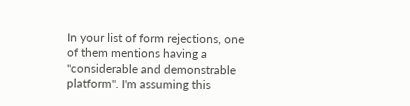In your list of form rejections, one of them mentions having a "considerable and demonstrable platform". I'm assuming this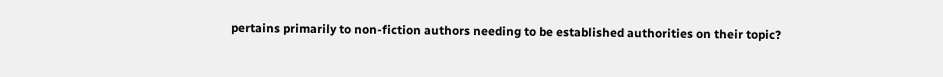pertains primarily to non-fiction authors needing to be established authorities on their topic?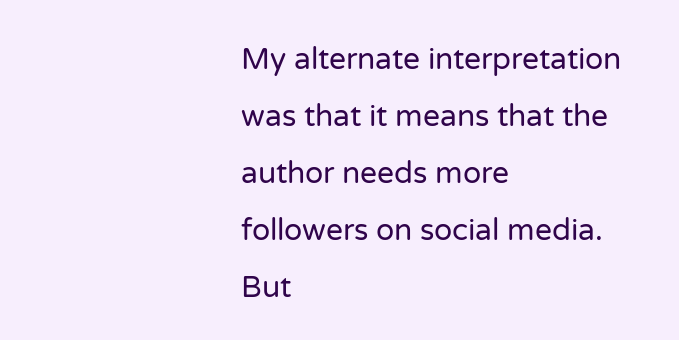My alternate interpretation was that it means that the author needs more followers on social media. But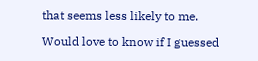that seems less likely to me.

Would love to know if I guessed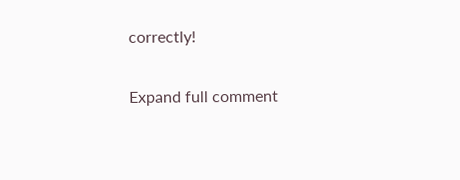correctly!

Expand full comment